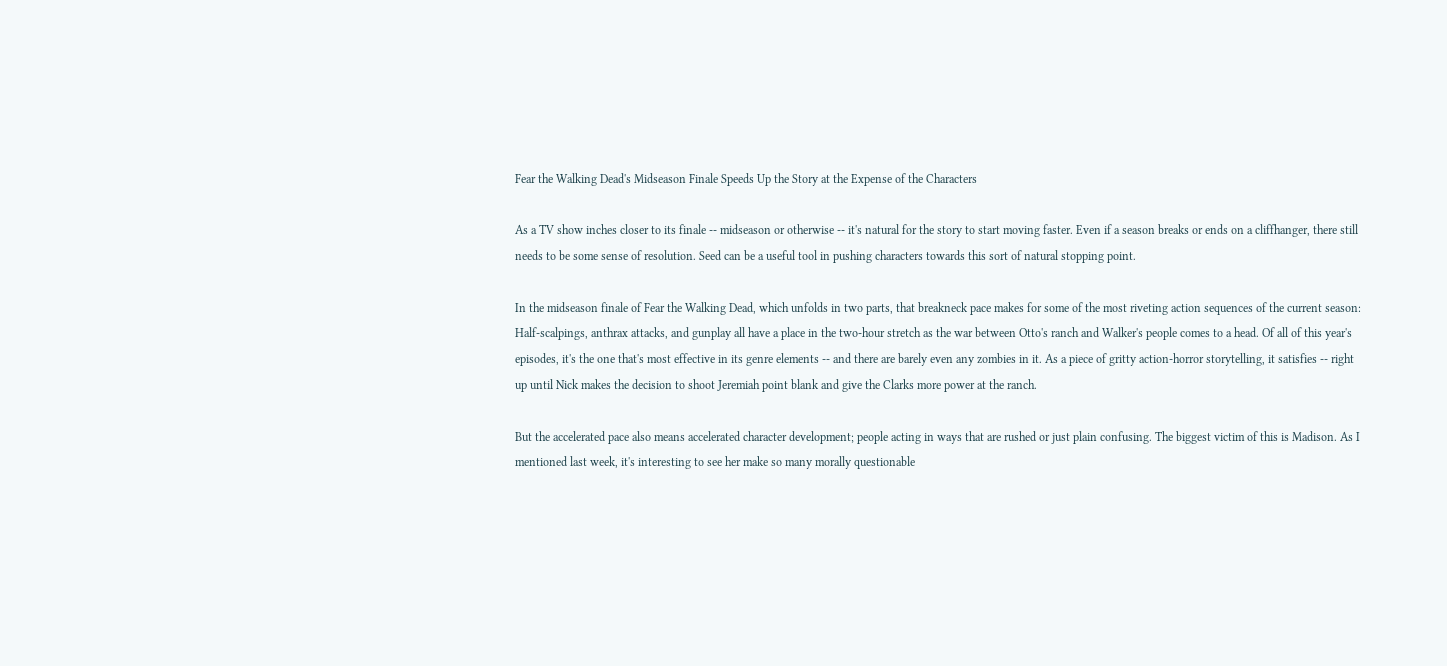Fear the Walking Dead's Midseason Finale Speeds Up the Story at the Expense of the Characters

As a TV show inches closer to its finale -- midseason or otherwise -- it's natural for the story to start moving faster. Even if a season breaks or ends on a cliffhanger, there still needs to be some sense of resolution. Seed can be a useful tool in pushing characters towards this sort of natural stopping point.

In the midseason finale of Fear the Walking Dead, which unfolds in two parts, that breakneck pace makes for some of the most riveting action sequences of the current season: Half-scalpings, anthrax attacks, and gunplay all have a place in the two-hour stretch as the war between Otto's ranch and Walker's people comes to a head. Of all of this year's episodes, it's the one that's most effective in its genre elements -- and there are barely even any zombies in it. As a piece of gritty action-horror storytelling, it satisfies -- right up until Nick makes the decision to shoot Jeremiah point blank and give the Clarks more power at the ranch.

But the accelerated pace also means accelerated character development; people acting in ways that are rushed or just plain confusing. The biggest victim of this is Madison. As I mentioned last week, it's interesting to see her make so many morally questionable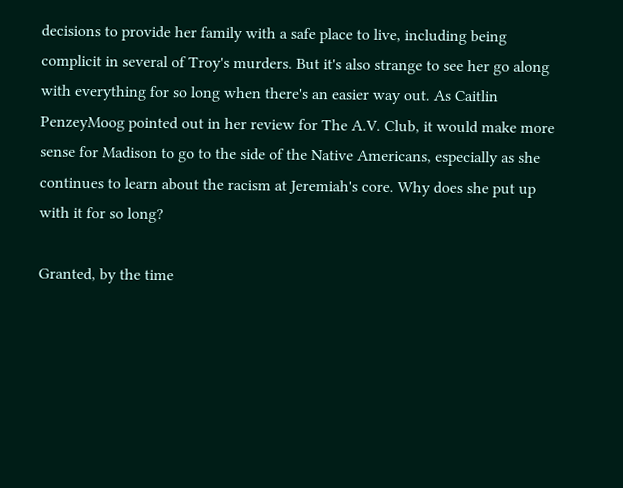decisions to provide her family with a safe place to live, including being complicit in several of Troy's murders. But it's also strange to see her go along with everything for so long when there's an easier way out. As Caitlin PenzeyMoog pointed out in her review for The A.V. Club, it would make more sense for Madison to go to the side of the Native Americans, especially as she continues to learn about the racism at Jeremiah's core. Why does she put up with it for so long?

Granted, by the time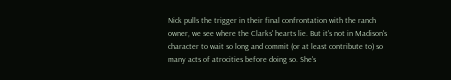Nick pulls the trigger in their final confrontation with the ranch owner, we see where the Clarks' hearts lie. But it's not in Madison's character to wait so long and commit (or at least contribute to) so many acts of atrocities before doing so. She's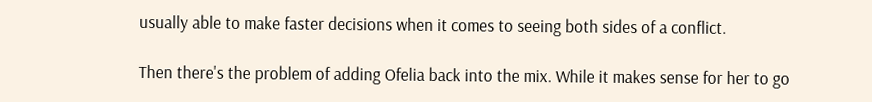usually able to make faster decisions when it comes to seeing both sides of a conflict.

Then there's the problem of adding Ofelia back into the mix. While it makes sense for her to go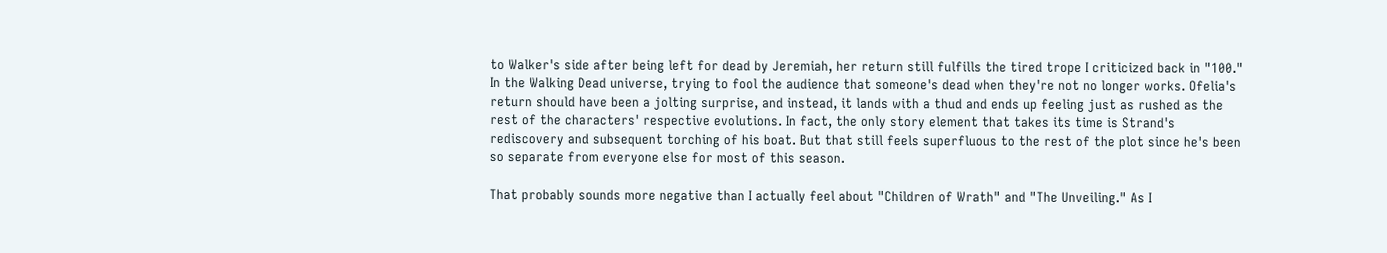to Walker's side after being left for dead by Jeremiah, her return still fulfills the tired trope I criticized back in "100." In the Walking Dead universe, trying to fool the audience that someone's dead when they're not no longer works. Ofelia's return should have been a jolting surprise, and instead, it lands with a thud and ends up feeling just as rushed as the rest of the characters' respective evolutions. In fact, the only story element that takes its time is Strand's rediscovery and subsequent torching of his boat. But that still feels superfluous to the rest of the plot since he's been so separate from everyone else for most of this season.

That probably sounds more negative than I actually feel about "Children of Wrath" and "The Unveiling." As I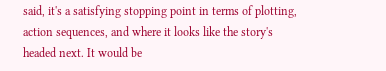said, it's a satisfying stopping point in terms of plotting, action sequences, and where it looks like the story's headed next. It would be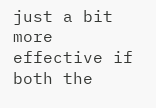just a bit more effective if both the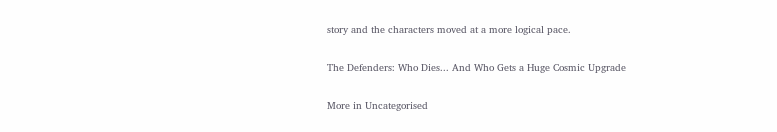story and the characters moved at a more logical pace.

The Defenders: Who Dies... And Who Gets a Huge Cosmic Upgrade

More in Uncategorised